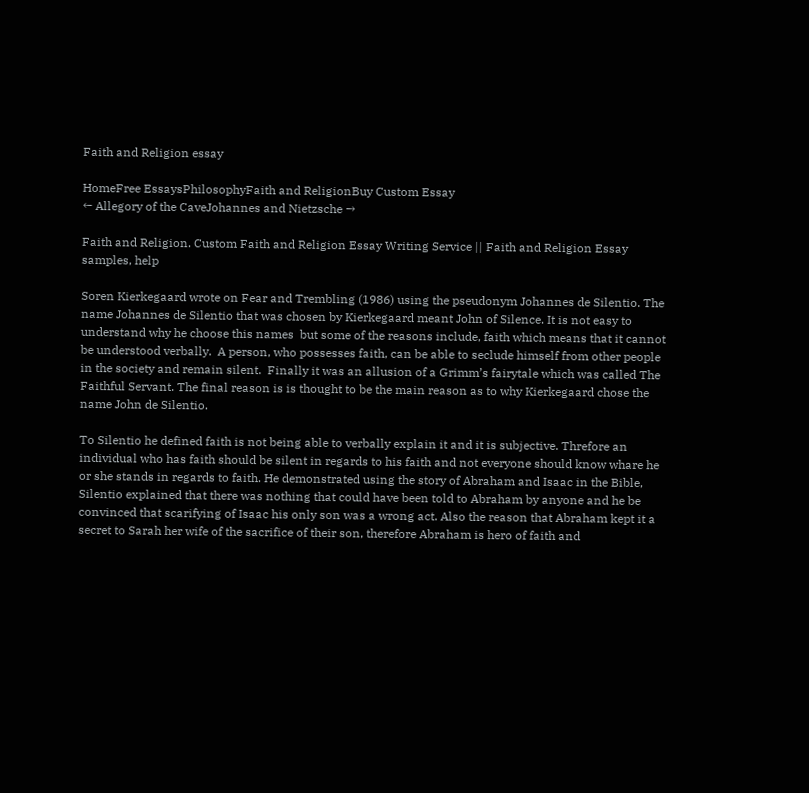Faith and Religion essay

HomeFree EssaysPhilosophyFaith and ReligionBuy Custom Essay
← Allegory of the CaveJohannes and Nietzsche →

Faith and Religion. Custom Faith and Religion Essay Writing Service || Faith and Religion Essay samples, help

Soren Kierkegaard wrote on Fear and Trembling (1986) using the pseudonym Johannes de Silentio. The name Johannes de Silentio that was chosen by Kierkegaard meant John of Silence. It is not easy to understand why he choose this names  but some of the reasons include, faith which means that it cannot be understood verbally.  A person, who possesses faith, can be able to seclude himself from other people in the society and remain silent.  Finally it was an allusion of a Grimm’s fairytale which was called The Faithful Servant. The final reason is is thought to be the main reason as to why Kierkegaard chose the name John de Silentio.

To Silentio he defined faith is not being able to verbally explain it and it is subjective. Threfore an individual who has faith should be silent in regards to his faith and not everyone should know whare he or she stands in regards to faith. He demonstrated using the story of Abraham and Isaac in the Bible, Silentio explained that there was nothing that could have been told to Abraham by anyone and he be convinced that scarifying of Isaac his only son was a wrong act. Also the reason that Abraham kept it a secret to Sarah her wife of the sacrifice of their son, therefore Abraham is hero of faith and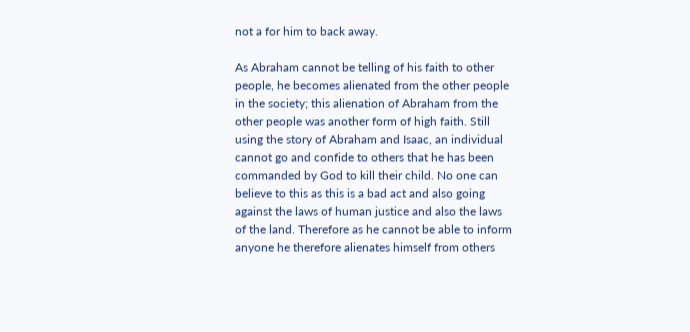not a for him to back away.

As Abraham cannot be telling of his faith to other people, he becomes alienated from the other people in the society; this alienation of Abraham from the other people was another form of high faith. Still using the story of Abraham and Isaac, an individual cannot go and confide to others that he has been commanded by God to kill their child. No one can believe to this as this is a bad act and also going against the laws of human justice and also the laws of the land. Therefore as he cannot be able to inform anyone he therefore alienates himself from others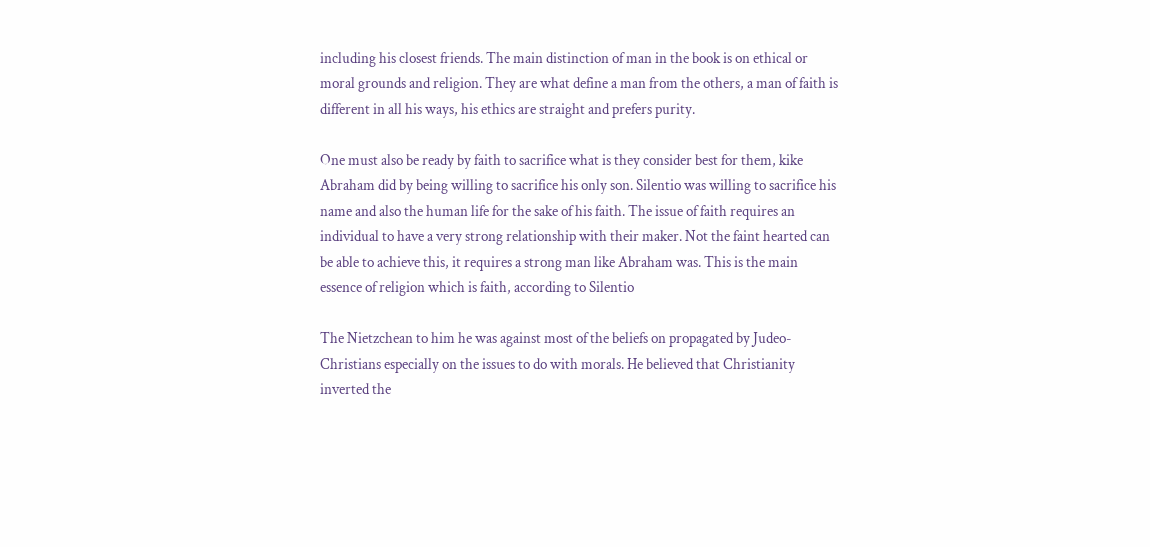including his closest friends. The main distinction of man in the book is on ethical or moral grounds and religion. They are what define a man from the others, a man of faith is different in all his ways, his ethics are straight and prefers purity.

One must also be ready by faith to sacrifice what is they consider best for them, kike Abraham did by being willing to sacrifice his only son. Silentio was willing to sacrifice his name and also the human life for the sake of his faith. The issue of faith requires an individual to have a very strong relationship with their maker. Not the faint hearted can be able to achieve this, it requires a strong man like Abraham was. This is the main essence of religion which is faith, according to Silentio

The Nietzchean to him he was against most of the beliefs on propagated by Judeo-Christians especially on the issues to do with morals. He believed that Christianity inverted the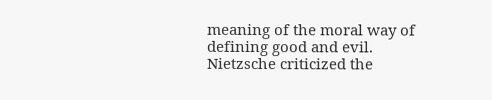meaning of the moral way of defining good and evil. Nietzsche criticized the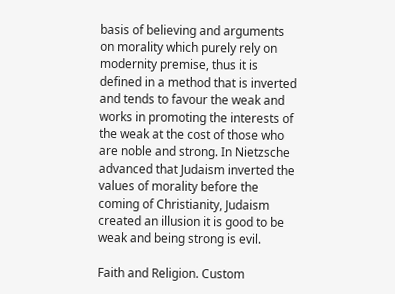basis of believing and arguments on morality which purely rely on modernity premise, thus it is defined in a method that is inverted and tends to favour the weak and works in promoting the interests of the weak at the cost of those who are noble and strong. In Nietzsche advanced that Judaism inverted the values of morality before the coming of Christianity, Judaism created an illusion it is good to be weak and being strong is evil.

Faith and Religion. Custom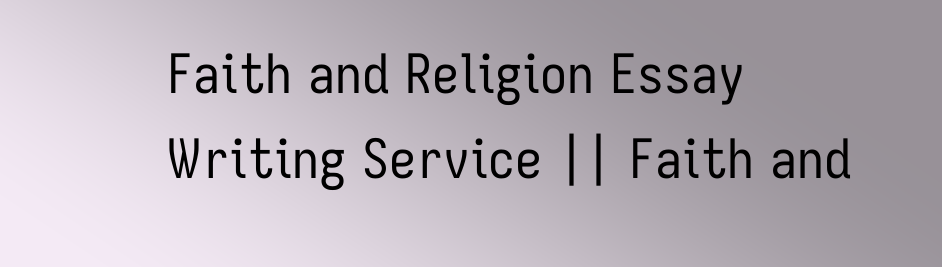Faith and Religion Essay Writing Service || Faith and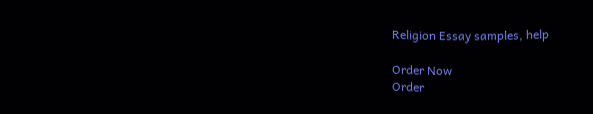Religion Essay samples, help

Order Now
Order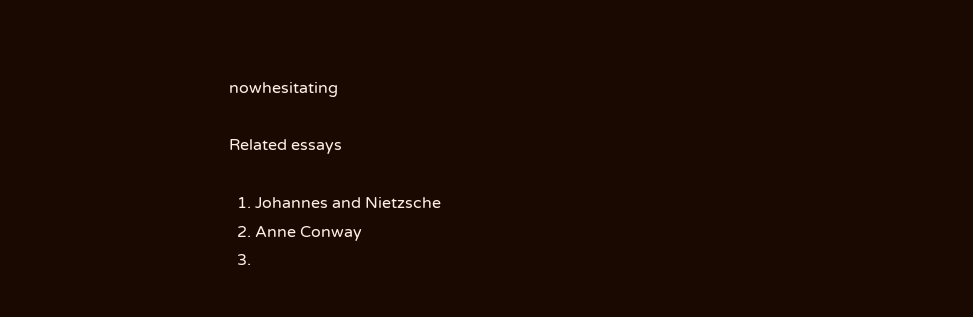nowhesitating

Related essays

  1. Johannes and Nietzsche
  2. Anne Conway
  3.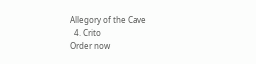Allegory of the Cave
  4. Crito
Order now